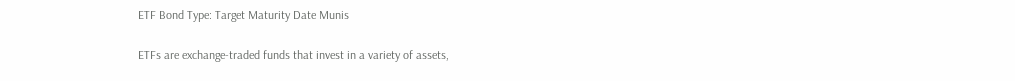ETF Bond Type: Target Maturity Date Munis

ETFs are exchange-traded funds that invest in a variety of assets,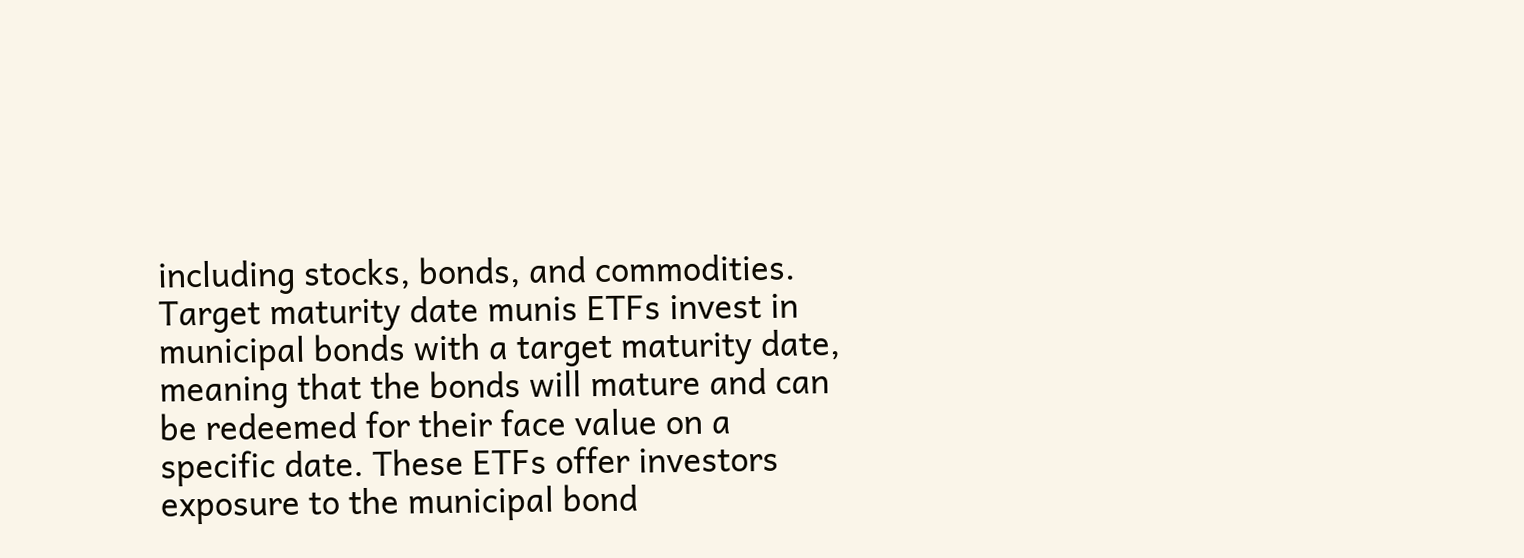including stocks, bonds, and commodities. Target maturity date munis ETFs invest in municipal bonds with a target maturity date, meaning that the bonds will mature and can be redeemed for their face value on a specific date. These ETFs offer investors exposure to the municipal bond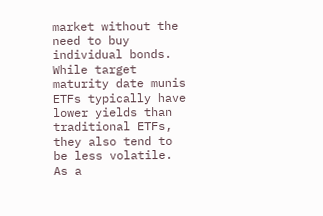market without the need to buy individual bonds. While target maturity date munis ETFs typically have lower yields than traditional ETFs, they also tend to be less volatile. As a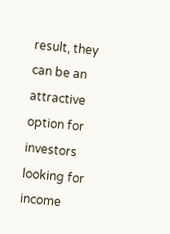result, they can be an attractive option for investors looking for income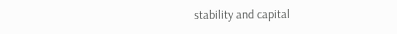stability and capital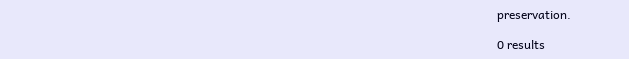preservation.

0 results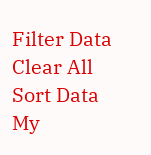Filter Data
Clear All
Sort Data
My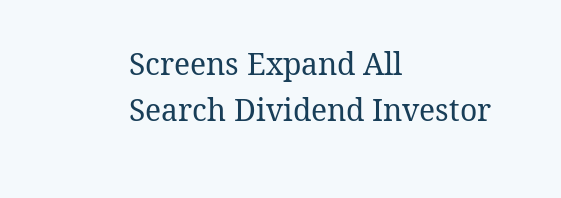Screens Expand All
Search Dividend Investor